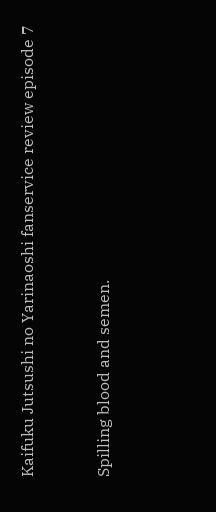Kaifuku Jutsushi no Yarinaoshi fanservice review episode 7


Spilling blood and semen.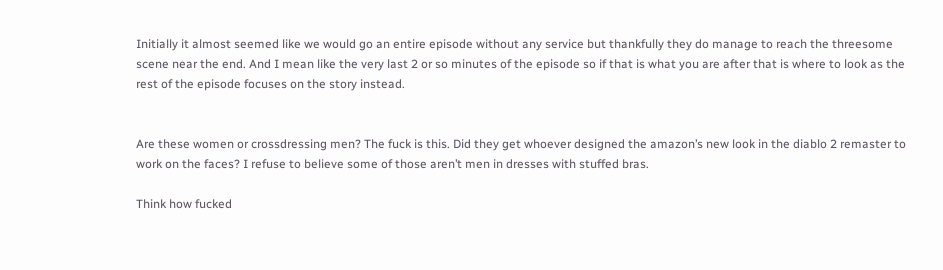Initially it almost seemed like we would go an entire episode without any service but thankfully they do manage to reach the threesome scene near the end. And I mean like the very last 2 or so minutes of the episode so if that is what you are after that is where to look as the rest of the episode focuses on the story instead.


Are these women or crossdressing men? The fuck is this. Did they get whoever designed the amazon’s new look in the diablo 2 remaster to work on the faces? I refuse to believe some of those aren’t men in dresses with stuffed bras.

Think how fucked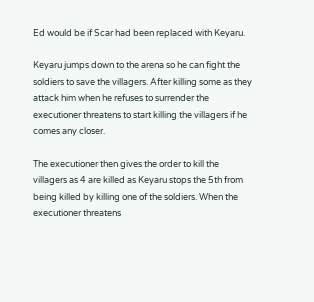Ed would be if Scar had been replaced with Keyaru.

Keyaru jumps down to the arena so he can fight the soldiers to save the villagers. After killing some as they attack him when he refuses to surrender the executioner threatens to start killing the villagers if he comes any closer.

The executioner then gives the order to kill the villagers as 4 are killed as Keyaru stops the 5th from being killed by killing one of the soldiers. When the executioner threatens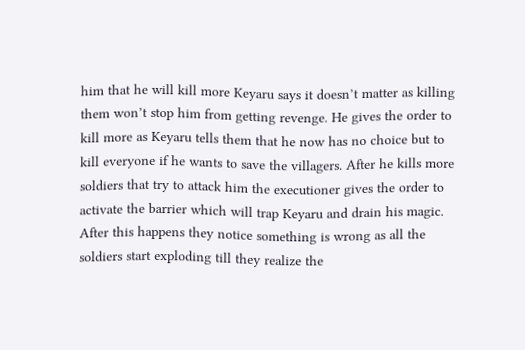him that he will kill more Keyaru says it doesn’t matter as killing them won’t stop him from getting revenge. He gives the order to kill more as Keyaru tells them that he now has no choice but to kill everyone if he wants to save the villagers. After he kills more soldiers that try to attack him the executioner gives the order to activate the barrier which will trap Keyaru and drain his magic. After this happens they notice something is wrong as all the soldiers start exploding till they realize the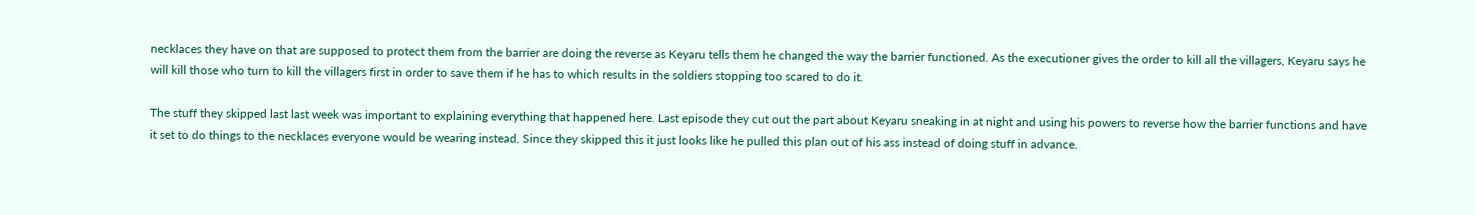necklaces they have on that are supposed to protect them from the barrier are doing the reverse as Keyaru tells them he changed the way the barrier functioned. As the executioner gives the order to kill all the villagers, Keyaru says he will kill those who turn to kill the villagers first in order to save them if he has to which results in the soldiers stopping too scared to do it.

The stuff they skipped last last week was important to explaining everything that happened here. Last episode they cut out the part about Keyaru sneaking in at night and using his powers to reverse how the barrier functions and have it set to do things to the necklaces everyone would be wearing instead. Since they skipped this it just looks like he pulled this plan out of his ass instead of doing stuff in advance.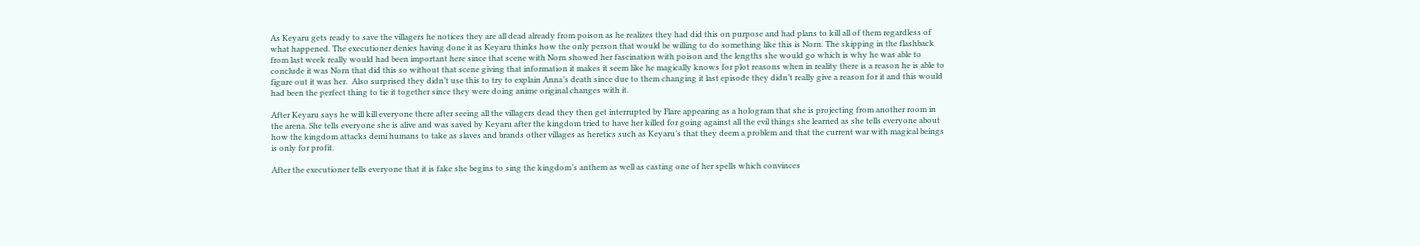As Keyaru gets ready to save the villagers he notices they are all dead already from poison as he realizes they had did this on purpose and had plans to kill all of them regardless of what happened. The executioner denies having done it as Keyaru thinks how the only person that would be willing to do something like this is Norn. The skipping in the flashback from last week really would had been important here since that scene with Norn showed her fascination with poison and the lengths she would go which is why he was able to conclude it was Norn that did this so without that scene giving that information it makes it seem like he magically knows for plot reasons when in reality there is a reason he is able to figure out it was her.  Also surprised they didn’t use this to try to explain Anna’s death since due to them changing it last episode they didn’t really give a reason for it and this would had been the perfect thing to tie it together since they were doing anime original changes with it.

After Keyaru says he will kill everyone there after seeing all the villagers dead they then get interrupted by Flare appearing as a hologram that she is projecting from another room in the arena. She tells everyone she is alive and was saved by Keyaru after the kingdom tried to have her killed for going against all the evil things she learned as she tells everyone about how the kingdom attacks demi humans to take as slaves and brands other villages as heretics such as Keyaru’s that they deem a problem and that the current war with magical beings is only for profit.

After the executioner tells everyone that it is fake she begins to sing the kingdom’s anthem as well as casting one of her spells which convinces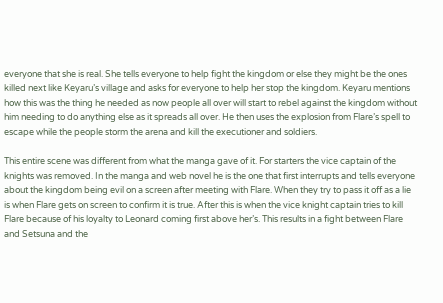everyone that she is real. She tells everyone to help fight the kingdom or else they might be the ones killed next like Keyaru’s village and asks for everyone to help her stop the kingdom. Keyaru mentions how this was the thing he needed as now people all over will start to rebel against the kingdom without him needing to do anything else as it spreads all over. He then uses the explosion from Flare’s spell to escape while the people storm the arena and kill the executioner and soldiers.

This entire scene was different from what the manga gave of it. For starters the vice captain of the knights was removed. In the manga and web novel he is the one that first interrupts and tells everyone about the kingdom being evil on a screen after meeting with Flare. When they try to pass it off as a lie is when Flare gets on screen to confirm it is true. After this is when the vice knight captain tries to kill Flare because of his loyalty to Leonard coming first above her’s. This results in a fight between Flare and Setsuna and the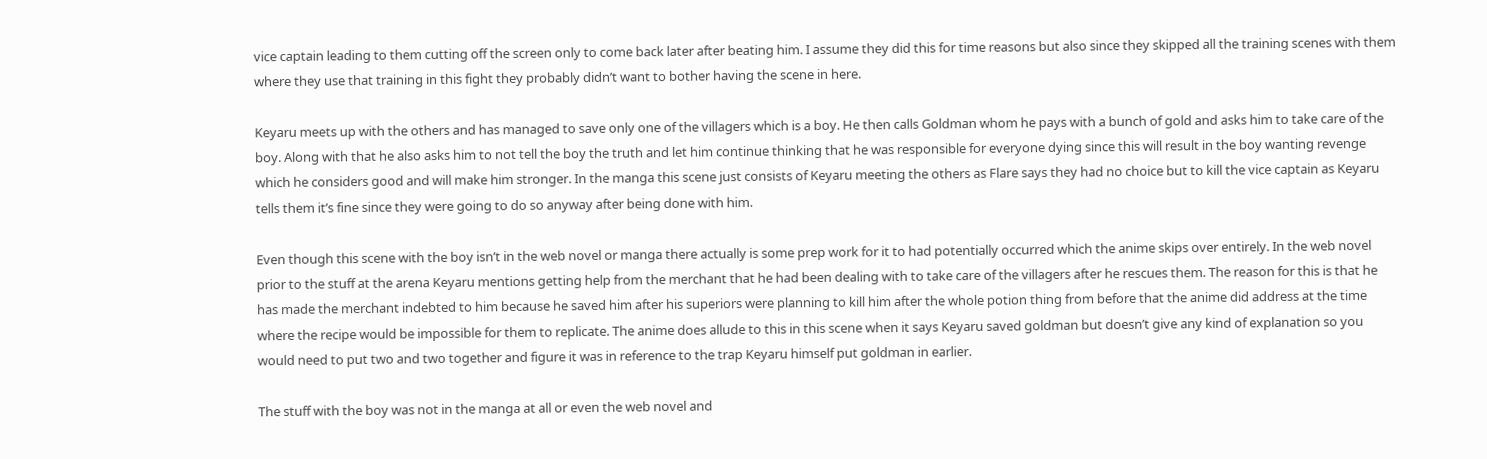vice captain leading to them cutting off the screen only to come back later after beating him. I assume they did this for time reasons but also since they skipped all the training scenes with them where they use that training in this fight they probably didn’t want to bother having the scene in here.

Keyaru meets up with the others and has managed to save only one of the villagers which is a boy. He then calls Goldman whom he pays with a bunch of gold and asks him to take care of the boy. Along with that he also asks him to not tell the boy the truth and let him continue thinking that he was responsible for everyone dying since this will result in the boy wanting revenge which he considers good and will make him stronger. In the manga this scene just consists of Keyaru meeting the others as Flare says they had no choice but to kill the vice captain as Keyaru tells them it’s fine since they were going to do so anyway after being done with him.

Even though this scene with the boy isn’t in the web novel or manga there actually is some prep work for it to had potentially occurred which the anime skips over entirely. In the web novel prior to the stuff at the arena Keyaru mentions getting help from the merchant that he had been dealing with to take care of the villagers after he rescues them. The reason for this is that he has made the merchant indebted to him because he saved him after his superiors were planning to kill him after the whole potion thing from before that the anime did address at the time where the recipe would be impossible for them to replicate. The anime does allude to this in this scene when it says Keyaru saved goldman but doesn’t give any kind of explanation so you would need to put two and two together and figure it was in reference to the trap Keyaru himself put goldman in earlier.

The stuff with the boy was not in the manga at all or even the web novel and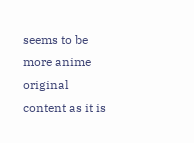seems to be more anime original content as it is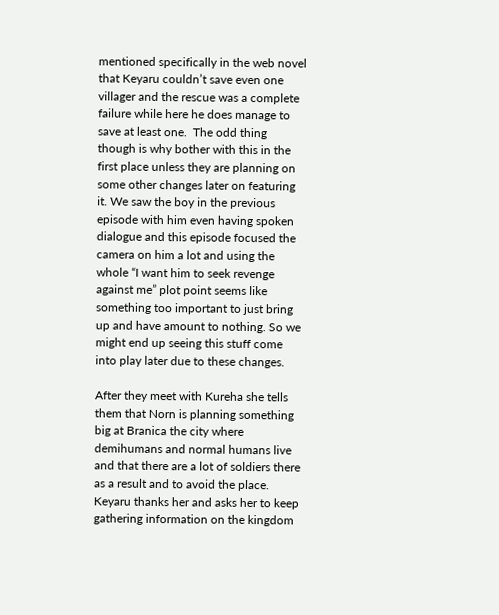mentioned specifically in the web novel that Keyaru couldn’t save even one villager and the rescue was a complete failure while here he does manage to save at least one.  The odd thing though is why bother with this in the first place unless they are planning on some other changes later on featuring it. We saw the boy in the previous episode with him even having spoken dialogue and this episode focused the camera on him a lot and using the whole “I want him to seek revenge against me” plot point seems like something too important to just bring up and have amount to nothing. So we might end up seeing this stuff come into play later due to these changes.

After they meet with Kureha she tells them that Norn is planning something big at Branica the city where demihumans and normal humans live and that there are a lot of soldiers there as a result and to avoid the place. Keyaru thanks her and asks her to keep gathering information on the kingdom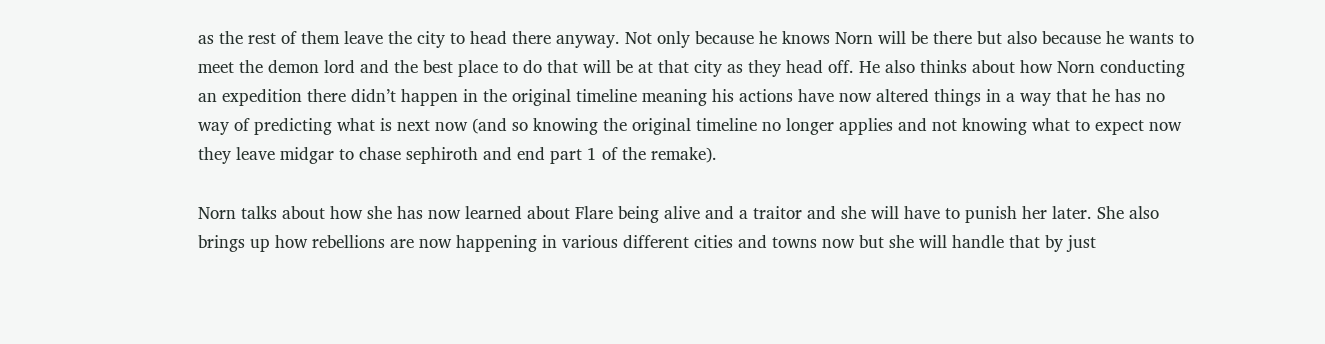as the rest of them leave the city to head there anyway. Not only because he knows Norn will be there but also because he wants to meet the demon lord and the best place to do that will be at that city as they head off. He also thinks about how Norn conducting an expedition there didn’t happen in the original timeline meaning his actions have now altered things in a way that he has no way of predicting what is next now (and so knowing the original timeline no longer applies and not knowing what to expect now they leave midgar to chase sephiroth and end part 1 of the remake).

Norn talks about how she has now learned about Flare being alive and a traitor and she will have to punish her later. She also brings up how rebellions are now happening in various different cities and towns now but she will handle that by just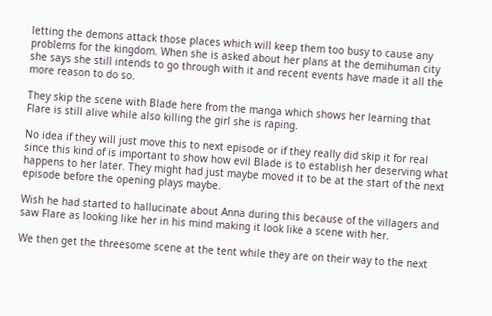letting the demons attack those places which will keep them too busy to cause any problems for the kingdom. When she is asked about her plans at the demihuman city she says she still intends to go through with it and recent events have made it all the more reason to do so.

They skip the scene with Blade here from the manga which shows her learning that Flare is still alive while also killing the girl she is raping.

No idea if they will just move this to next episode or if they really did skip it for real since this kind of is important to show how evil Blade is to establish her deserving what happens to her later. They might had just maybe moved it to be at the start of the next episode before the opening plays maybe.

Wish he had started to hallucinate about Anna during this because of the villagers and saw Flare as looking like her in his mind making it look like a scene with her.

We then get the threesome scene at the tent while they are on their way to the next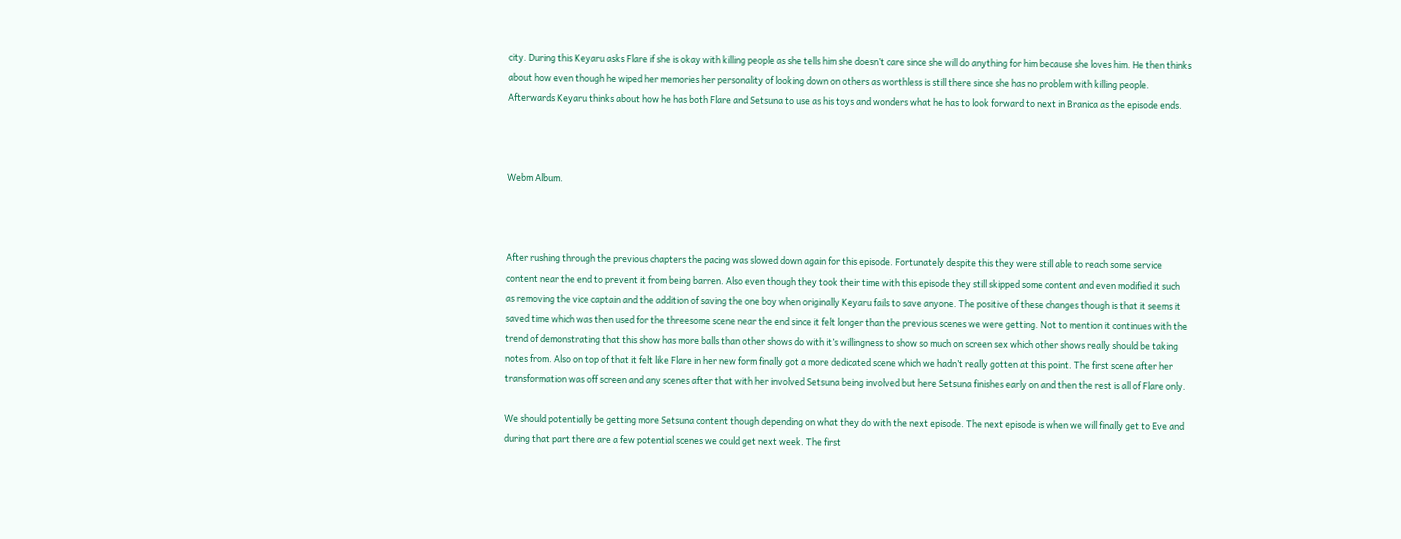city. During this Keyaru asks Flare if she is okay with killing people as she tells him she doesn’t care since she will do anything for him because she loves him. He then thinks about how even though he wiped her memories her personality of looking down on others as worthless is still there since she has no problem with killing people. Afterwards Keyaru thinks about how he has both Flare and Setsuna to use as his toys and wonders what he has to look forward to next in Branica as the episode ends.



Webm Album.



After rushing through the previous chapters the pacing was slowed down again for this episode. Fortunately despite this they were still able to reach some service content near the end to prevent it from being barren. Also even though they took their time with this episode they still skipped some content and even modified it such as removing the vice captain and the addition of saving the one boy when originally Keyaru fails to save anyone. The positive of these changes though is that it seems it saved time which was then used for the threesome scene near the end since it felt longer than the previous scenes we were getting. Not to mention it continues with the trend of demonstrating that this show has more balls than other shows do with it’s willingness to show so much on screen sex which other shows really should be taking notes from. Also on top of that it felt like Flare in her new form finally got a more dedicated scene which we hadn’t really gotten at this point. The first scene after her transformation was off screen and any scenes after that with her involved Setsuna being involved but here Setsuna finishes early on and then the rest is all of Flare only.

We should potentially be getting more Setsuna content though depending on what they do with the next episode. The next episode is when we will finally get to Eve and during that part there are a few potential scenes we could get next week. The first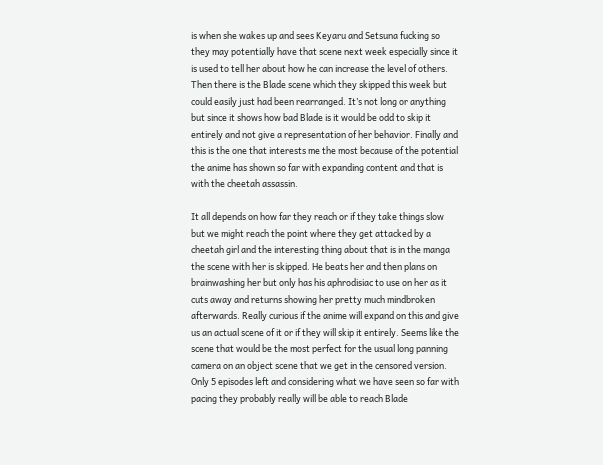is when she wakes up and sees Keyaru and Setsuna fucking so they may potentially have that scene next week especially since it is used to tell her about how he can increase the level of others. Then there is the Blade scene which they skipped this week but could easily just had been rearranged. It’s not long or anything but since it shows how bad Blade is it would be odd to skip it entirely and not give a representation of her behavior. Finally and this is the one that interests me the most because of the potential the anime has shown so far with expanding content and that is with the cheetah assassin.

It all depends on how far they reach or if they take things slow but we might reach the point where they get attacked by a cheetah girl and the interesting thing about that is in the manga the scene with her is skipped. He beats her and then plans on brainwashing her but only has his aphrodisiac to use on her as it cuts away and returns showing her pretty much mindbroken afterwards. Really curious if the anime will expand on this and give us an actual scene of it or if they will skip it entirely. Seems like the scene that would be the most perfect for the usual long panning camera on an object scene that we get in the censored version. Only 5 episodes left and considering what we have seen so far with pacing they probably really will be able to reach Blade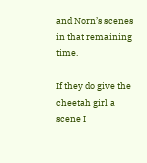and Norn’s scenes in that remaining time.

If they do give the cheetah girl a scene I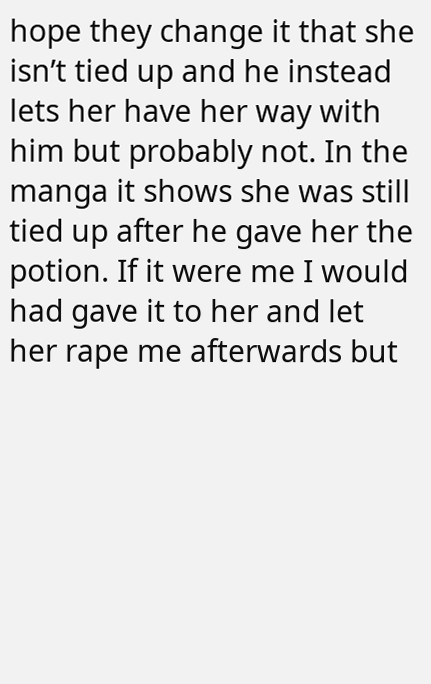hope they change it that she isn’t tied up and he instead lets her have her way with him but probably not. In the manga it shows she was still tied up after he gave her the potion. If it were me I would had gave it to her and let her rape me afterwards but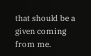that should be a given coming from me.